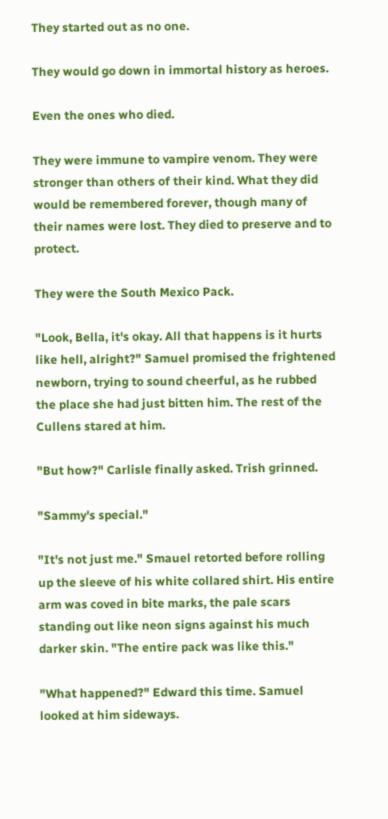They started out as no one.

They would go down in immortal history as heroes.

Even the ones who died.

They were immune to vampire venom. They were stronger than others of their kind. What they did would be remembered forever, though many of their names were lost. They died to preserve and to protect.

They were the South Mexico Pack.

"Look, Bella, it's okay. All that happens is it hurts like hell, alright?" Samuel promised the frightened newborn, trying to sound cheerful, as he rubbed the place she had just bitten him. The rest of the Cullens stared at him.

"But how?" Carlisle finally asked. Trish grinned.

"Sammy's special."

"It's not just me." Smauel retorted before rolling up the sleeve of his white collared shirt. His entire arm was coved in bite marks, the pale scars standing out like neon signs against his much darker skin. "The entire pack was like this."

"What happened?" Edward this time. Samuel looked at him sideways.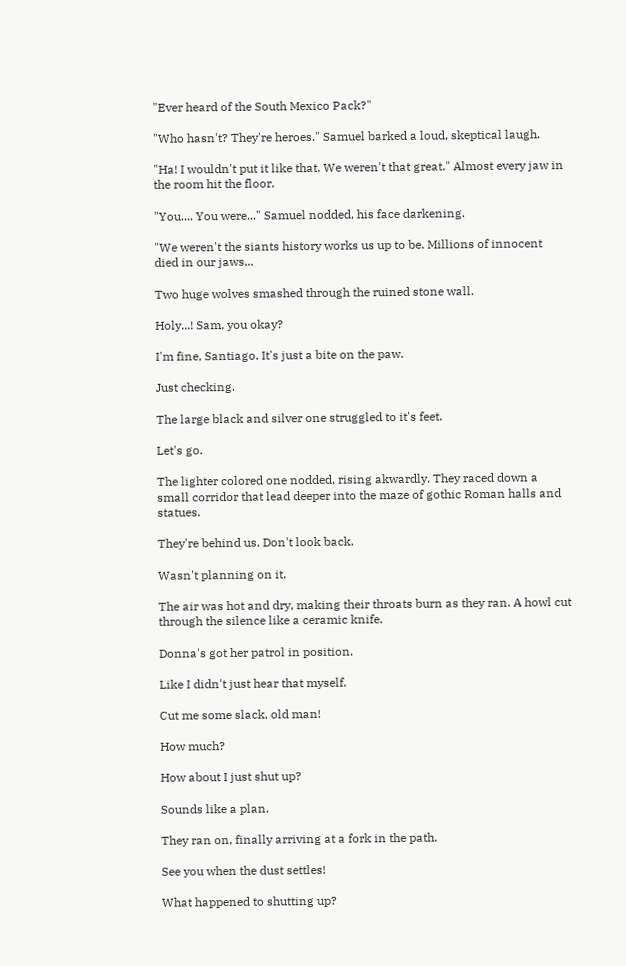"Ever heard of the South Mexico Pack?"

"Who hasn't? They're heroes." Samuel barked a loud, skeptical laugh.

"Ha! I wouldn't put it like that. We weren't that great." Almost every jaw in the room hit the floor.

"You.... You were..." Samuel nodded, his face darkening.

"We weren't the siants history works us up to be. Millions of innocent died in our jaws...

Two huge wolves smashed through the ruined stone wall.

Holy...! Sam, you okay?

I'm fine, Santiago. It's just a bite on the paw.

Just checking.

The large black and silver one struggled to it's feet.

Let's go.

The lighter colored one nodded, rising akwardly. They raced down a small corridor that lead deeper into the maze of gothic Roman halls and statues.

They're behind us. Don't look back.

Wasn't planning on it.

The air was hot and dry, making their throats burn as they ran. A howl cut through the silence like a ceramic knife.

Donna's got her patrol in position.

Like I didn't just hear that myself.

Cut me some slack, old man!

How much?

How about I just shut up?

Sounds like a plan.

They ran on, finally arriving at a fork in the path.

See you when the dust settles!

What happened to shutting up?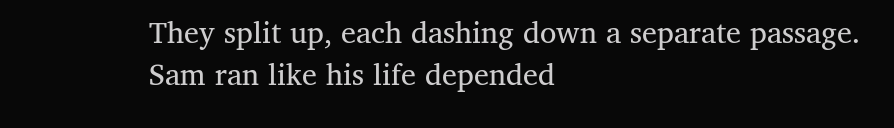They split up, each dashing down a separate passage. Sam ran like his life depended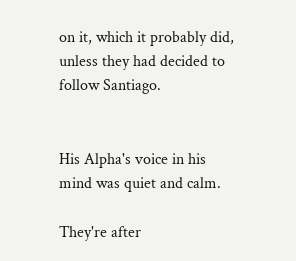on it, which it probably did, unless they had decided to follow Santiago.


His Alpha's voice in his mind was quiet and calm.

They're after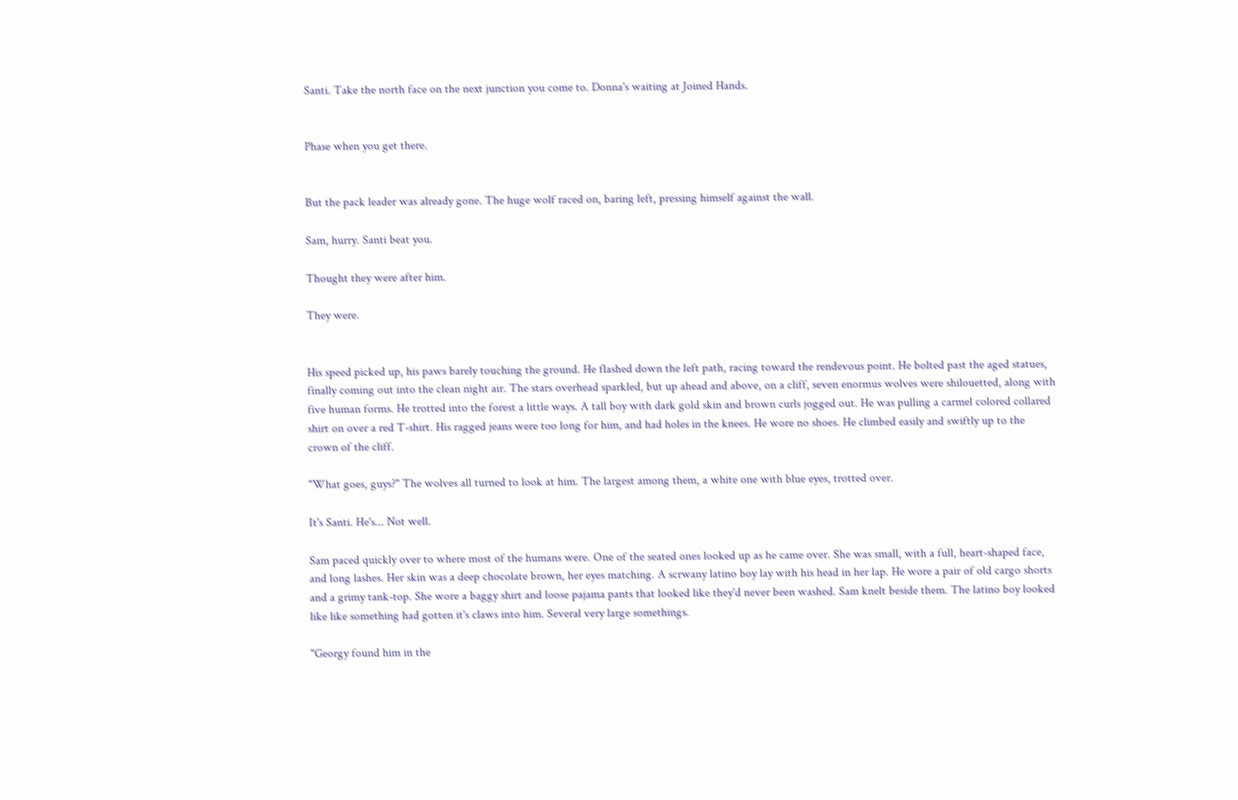Santi. Take the north face on the next junction you come to. Donna's waiting at Joined Hands.


Phase when you get there.


But the pack leader was already gone. The huge wolf raced on, baring left, pressing himself against the wall.

Sam, hurry. Santi beat you.

Thought they were after him.

They were.


His speed picked up, his paws barely touching the ground. He flashed down the left path, racing toward the rendevous point. He bolted past the aged statues, finally coming out into the clean night air. The stars overhead sparkled, but up ahead and above, on a cliff, seven enormus wolves were shilouetted, along with five human forms. He trotted into the forest a little ways. A tall boy with dark gold skin and brown curls jogged out. He was pulling a carmel colored collared shirt on over a red T-shirt. His ragged jeans were too long for him, and had holes in the knees. He wore no shoes. He climbed easily and swiftly up to the crown of the cliff.

"What goes, guys?" The wolves all turned to look at him. The largest among them, a white one with blue eyes, trotted over.

It's Santi. He's... Not well.

Sam paced quickly over to where most of the humans were. One of the seated ones looked up as he came over. She was small, with a full, heart-shaped face, and long lashes. Her skin was a deep chocolate brown, her eyes matching. A scrwany latino boy lay with his head in her lap. He wore a pair of old cargo shorts and a grimy tank-top. She wore a baggy shirt and loose pajama pants that looked like they'd never been washed. Sam knelt beside them. The latino boy looked like like something had gotten it's claws into him. Several very large somethings.

"Georgy found him in the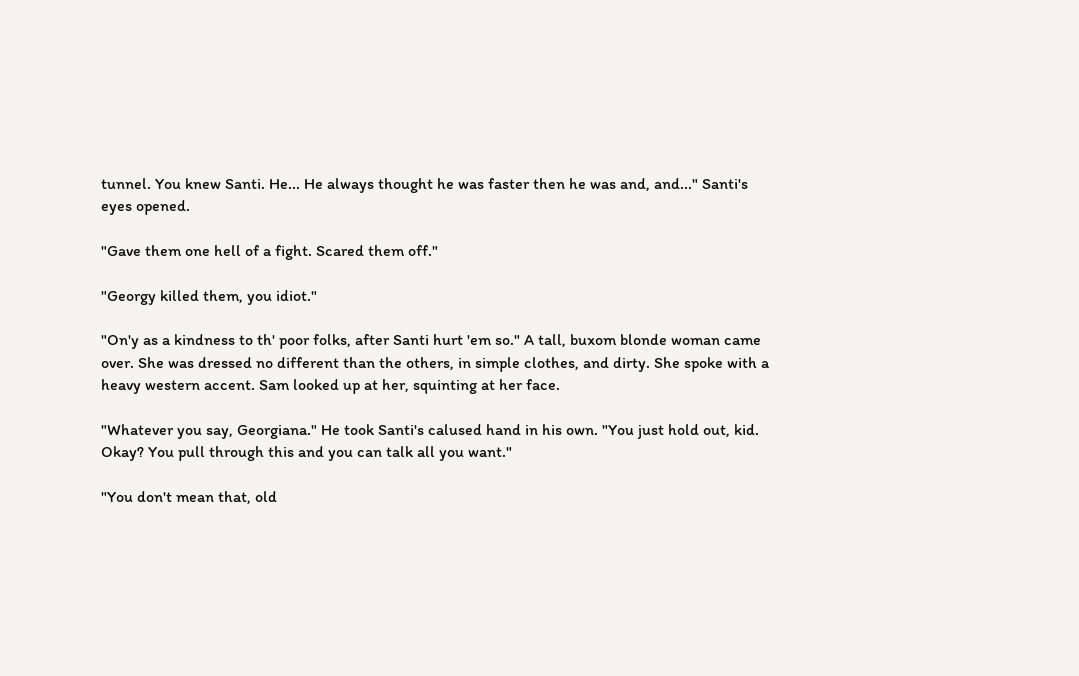tunnel. You knew Santi. He... He always thought he was faster then he was and, and..." Santi's eyes opened.

"Gave them one hell of a fight. Scared them off."

"Georgy killed them, you idiot."

"On'y as a kindness to th' poor folks, after Santi hurt 'em so." A tall, buxom blonde woman came over. She was dressed no different than the others, in simple clothes, and dirty. She spoke with a heavy western accent. Sam looked up at her, squinting at her face.

"Whatever you say, Georgiana." He took Santi's calused hand in his own. "You just hold out, kid. Okay? You pull through this and you can talk all you want."

"You don't mean that, old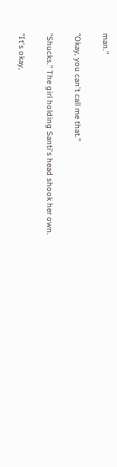man."

"Okay, you can't call me that."

"Shucks." The girl holding Santi's head shook her own.

"It's okay,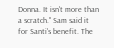Donna. It isn't more than a scratch." Sam said it for Santi's benefit. The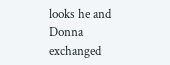looks he and Donna exchanged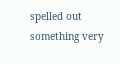spelled out something very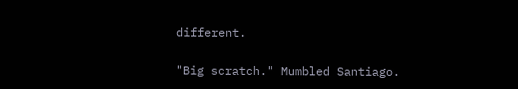different.

"Big scratch." Mumbled Santiago.